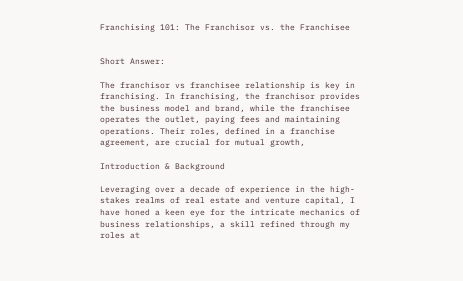Franchising 101: The Franchisor vs. the Franchisee


Short Answer:

The franchisor vs franchisee relationship is key in franchising. In franchising, the franchisor provides the business model and brand, while the franchisee operates the outlet, paying fees and maintaining operations. Their roles, defined in a franchise agreement, are crucial for mutual growth,

Introduction & Background

Leveraging over a decade of experience in the high-stakes realms of real estate and venture capital, I have honed a keen eye for the intricate mechanics of business relationships, a skill refined through my roles at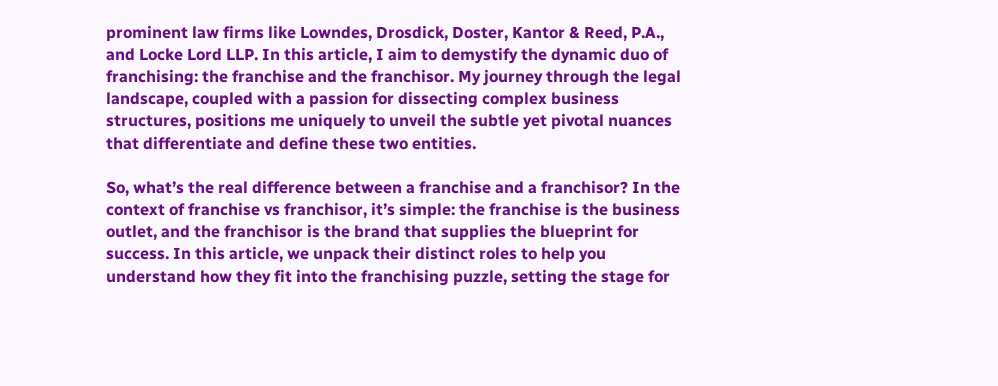prominent law firms like Lowndes, Drosdick, Doster, Kantor & Reed, P.A., and Locke Lord LLP. In this article, I aim to demystify the dynamic duo of franchising: the franchise and the franchisor. My journey through the legal landscape, coupled with a passion for dissecting complex business structures, positions me uniquely to unveil the subtle yet pivotal nuances that differentiate and define these two entities.

So, what’s the real difference between a franchise and a franchisor? In the context of franchise vs franchisor, it’s simple: the franchise is the business outlet, and the franchisor is the brand that supplies the blueprint for success. In this article, we unpack their distinct roles to help you understand how they fit into the franchising puzzle, setting the stage for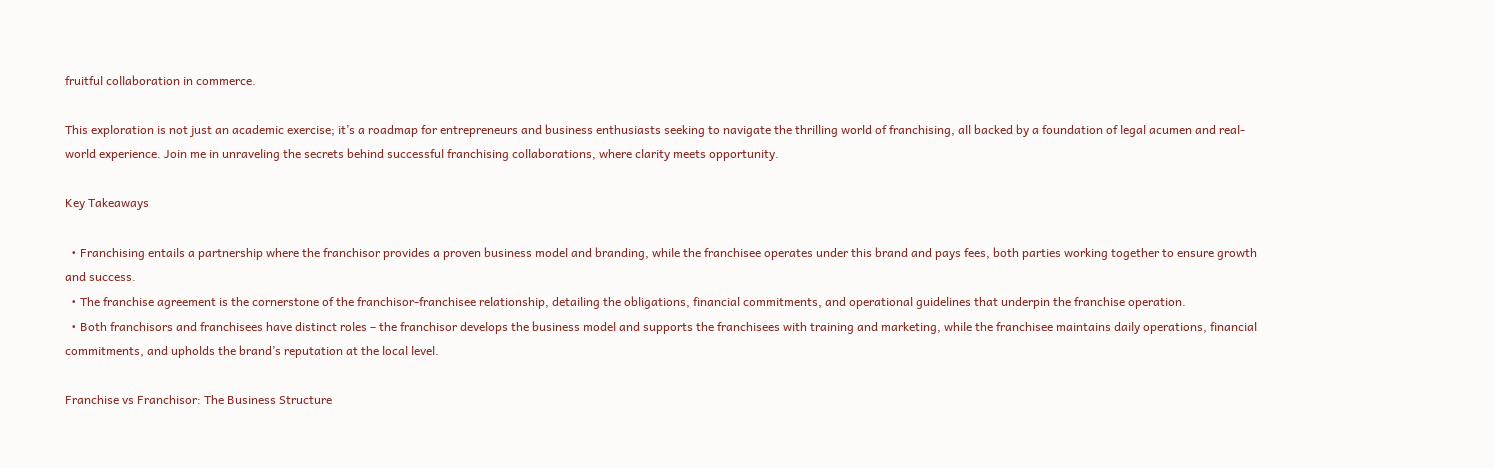fruitful collaboration in commerce.

This exploration is not just an academic exercise; it’s a roadmap for entrepreneurs and business enthusiasts seeking to navigate the thrilling world of franchising, all backed by a foundation of legal acumen and real-world experience. Join me in unraveling the secrets behind successful franchising collaborations, where clarity meets opportunity.

Key Takeaways

  • Franchising entails a partnership where the franchisor provides a proven business model and branding, while the franchisee operates under this brand and pays fees, both parties working together to ensure growth and success.
  • The franchise agreement is the cornerstone of the franchisor-franchisee relationship, detailing the obligations, financial commitments, and operational guidelines that underpin the franchise operation.
  • Both franchisors and franchisees have distinct roles – the franchisor develops the business model and supports the franchisees with training and marketing, while the franchisee maintains daily operations, financial commitments, and upholds the brand’s reputation at the local level.

Franchise vs Franchisor: The Business Structure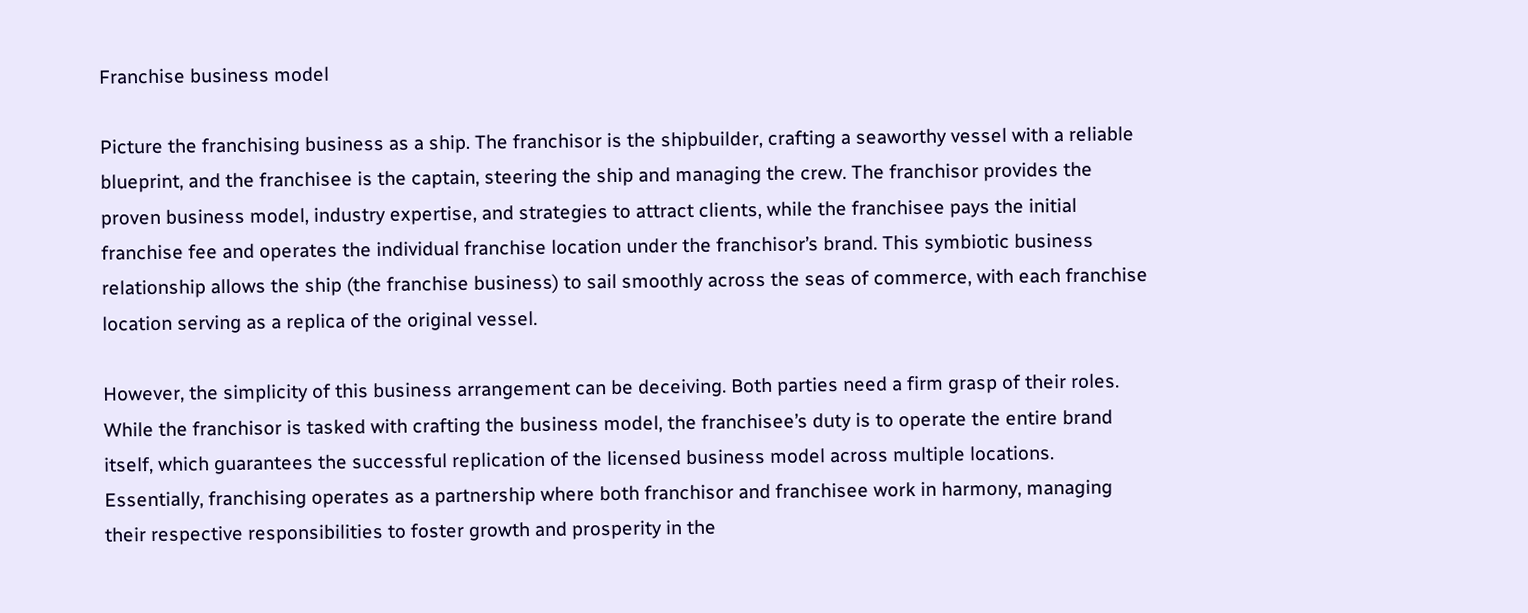Franchise business model

Picture the franchising business as a ship. The franchisor is the shipbuilder, crafting a seaworthy vessel with a reliable blueprint, and the franchisee is the captain, steering the ship and managing the crew. The franchisor provides the proven business model, industry expertise, and strategies to attract clients, while the franchisee pays the initial franchise fee and operates the individual franchise location under the franchisor’s brand. This symbiotic business relationship allows the ship (the franchise business) to sail smoothly across the seas of commerce, with each franchise location serving as a replica of the original vessel.

However, the simplicity of this business arrangement can be deceiving. Both parties need a firm grasp of their roles. While the franchisor is tasked with crafting the business model, the franchisee’s duty is to operate the entire brand itself, which guarantees the successful replication of the licensed business model across multiple locations. Essentially, franchising operates as a partnership where both franchisor and franchisee work in harmony, managing their respective responsibilities to foster growth and prosperity in the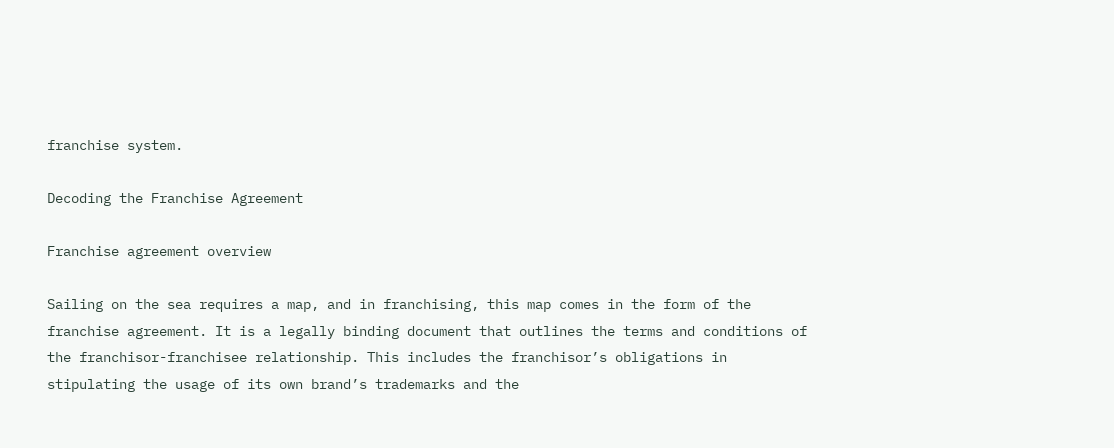franchise system.

Decoding the Franchise Agreement

Franchise agreement overview

Sailing on the sea requires a map, and in franchising, this map comes in the form of the franchise agreement. It is a legally binding document that outlines the terms and conditions of the franchisor-franchisee relationship. This includes the franchisor’s obligations in stipulating the usage of its own brand’s trademarks and the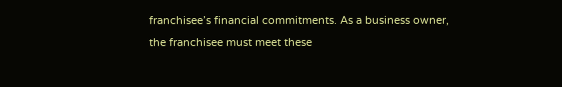franchisee’s financial commitments. As a business owner, the franchisee must meet these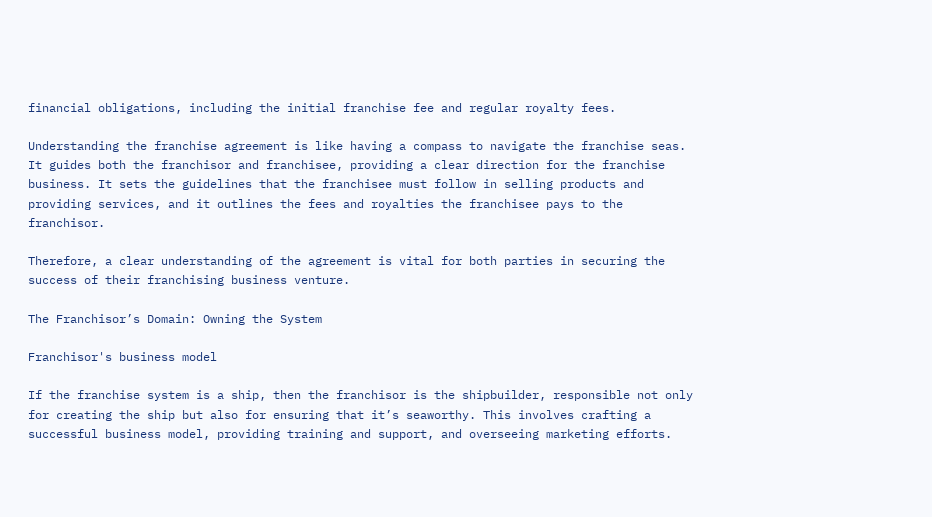financial obligations, including the initial franchise fee and regular royalty fees.

Understanding the franchise agreement is like having a compass to navigate the franchise seas. It guides both the franchisor and franchisee, providing a clear direction for the franchise business. It sets the guidelines that the franchisee must follow in selling products and providing services, and it outlines the fees and royalties the franchisee pays to the franchisor.

Therefore, a clear understanding of the agreement is vital for both parties in securing the success of their franchising business venture.

The Franchisor’s Domain: Owning the System

Franchisor's business model

If the franchise system is a ship, then the franchisor is the shipbuilder, responsible not only for creating the ship but also for ensuring that it’s seaworthy. This involves crafting a successful business model, providing training and support, and overseeing marketing efforts.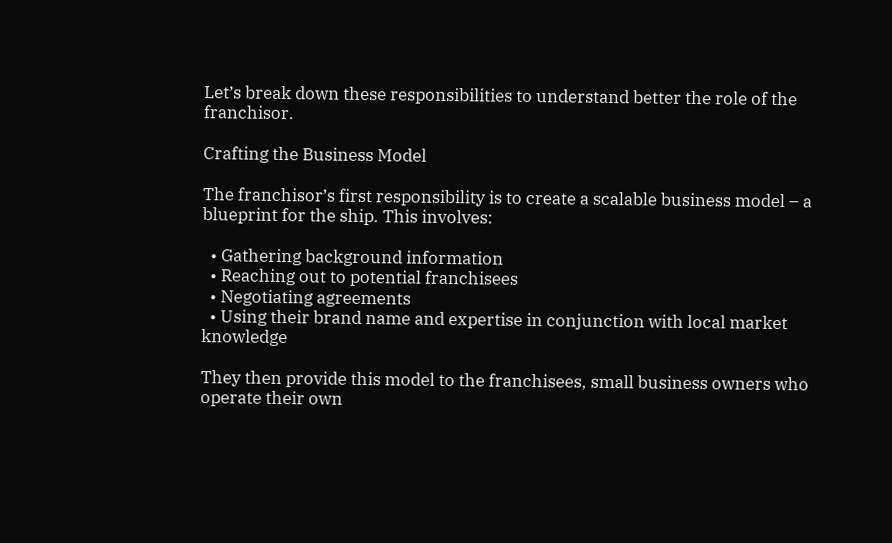Let’s break down these responsibilities to understand better the role of the franchisor.

Crafting the Business Model

The franchisor’s first responsibility is to create a scalable business model – a blueprint for the ship. This involves:

  • Gathering background information
  • Reaching out to potential franchisees
  • Negotiating agreements
  • Using their brand name and expertise in conjunction with local market knowledge

They then provide this model to the franchisees, small business owners who operate their own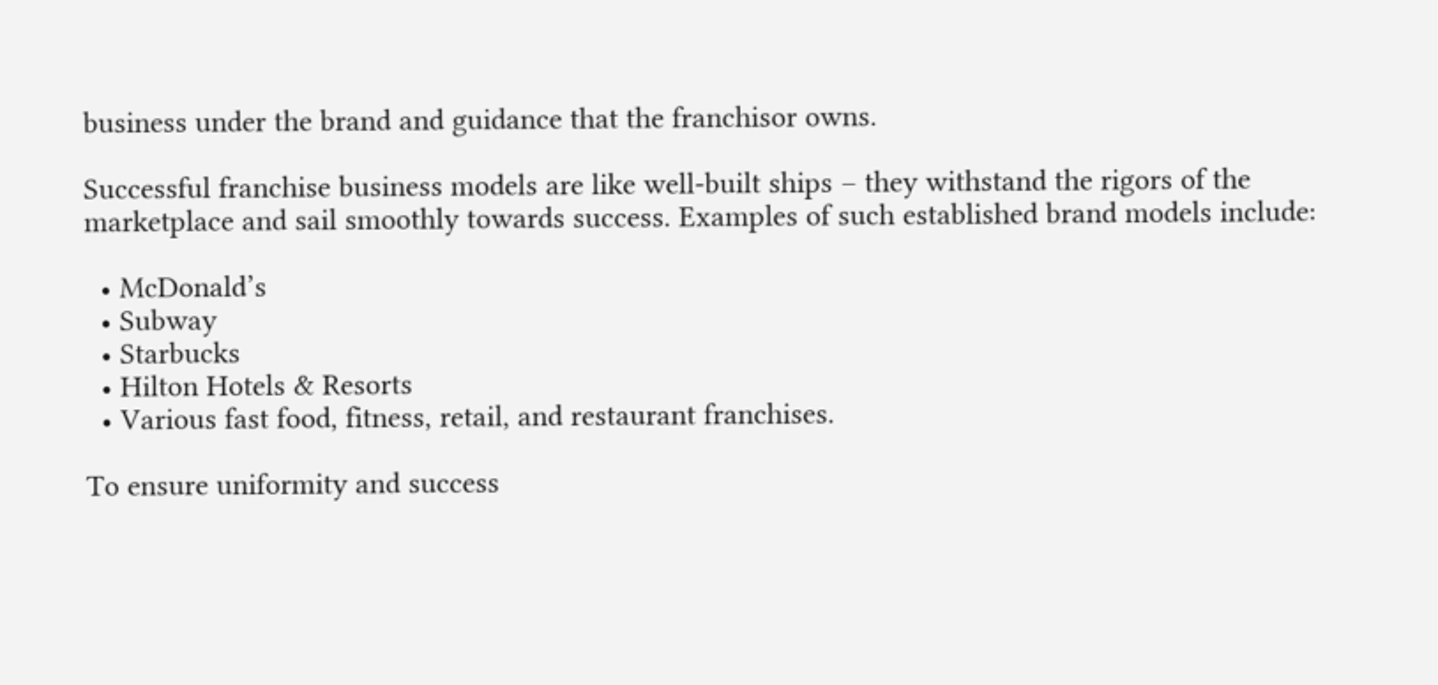business under the brand and guidance that the franchisor owns.

Successful franchise business models are like well-built ships – they withstand the rigors of the marketplace and sail smoothly towards success. Examples of such established brand models include:

  • McDonald’s
  • Subway
  • Starbucks
  • Hilton Hotels & Resorts
  • Various fast food, fitness, retail, and restaurant franchises.

To ensure uniformity and success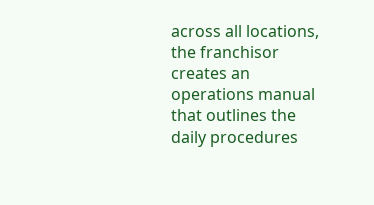across all locations, the franchisor creates an operations manual that outlines the daily procedures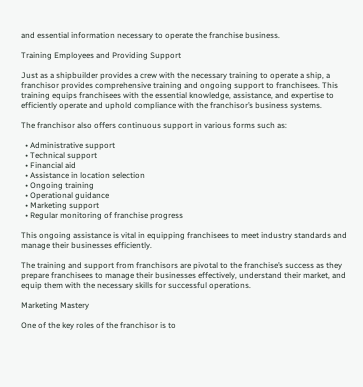and essential information necessary to operate the franchise business.

Training Employees and Providing Support

Just as a shipbuilder provides a crew with the necessary training to operate a ship, a franchisor provides comprehensive training and ongoing support to franchisees. This training equips franchisees with the essential knowledge, assistance, and expertise to efficiently operate and uphold compliance with the franchisor’s business systems.

The franchisor also offers continuous support in various forms such as:

  • Administrative support
  • Technical support
  • Financial aid
  • Assistance in location selection
  • Ongoing training
  • Operational guidance
  • Marketing support
  • Regular monitoring of franchise progress

This ongoing assistance is vital in equipping franchisees to meet industry standards and manage their businesses efficiently.

The training and support from franchisors are pivotal to the franchise’s success as they prepare franchisees to manage their businesses effectively, understand their market, and equip them with the necessary skills for successful operations.

Marketing Mastery

One of the key roles of the franchisor is to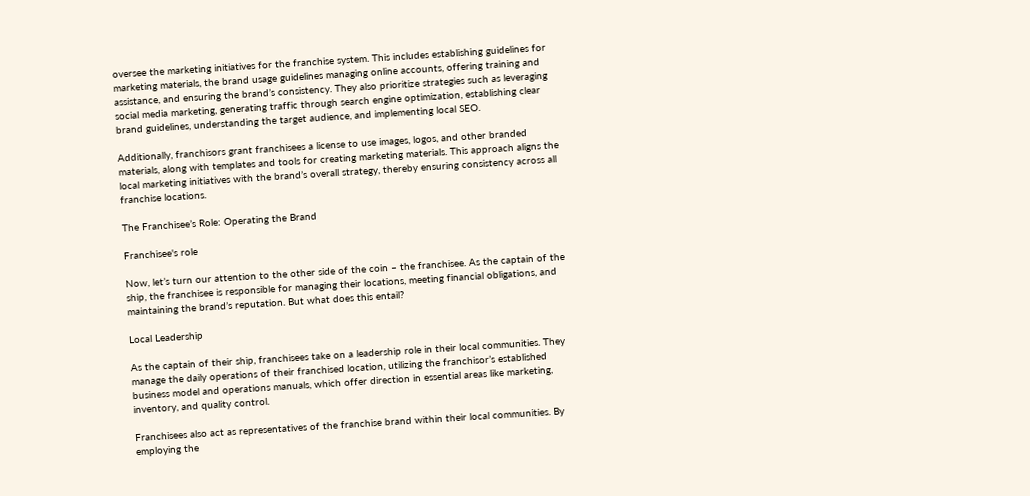oversee the marketing initiatives for the franchise system. This includes establishing guidelines for marketing materials, the brand usage guidelines managing online accounts, offering training and assistance, and ensuring the brand’s consistency. They also prioritize strategies such as leveraging social media marketing, generating traffic through search engine optimization, establishing clear brand guidelines, understanding the target audience, and implementing local SEO.

Additionally, franchisors grant franchisees a license to use images, logos, and other branded materials, along with templates and tools for creating marketing materials. This approach aligns the local marketing initiatives with the brand’s overall strategy, thereby ensuring consistency across all franchise locations.

The Franchisee’s Role: Operating the Brand

Franchisee's role

Now, let’s turn our attention to the other side of the coin – the franchisee. As the captain of the ship, the franchisee is responsible for managing their locations, meeting financial obligations, and maintaining the brand’s reputation. But what does this entail?

Local Leadership

As the captain of their ship, franchisees take on a leadership role in their local communities. They manage the daily operations of their franchised location, utilizing the franchisor’s established business model and operations manuals, which offer direction in essential areas like marketing, inventory, and quality control.

Franchisees also act as representatives of the franchise brand within their local communities. By employing the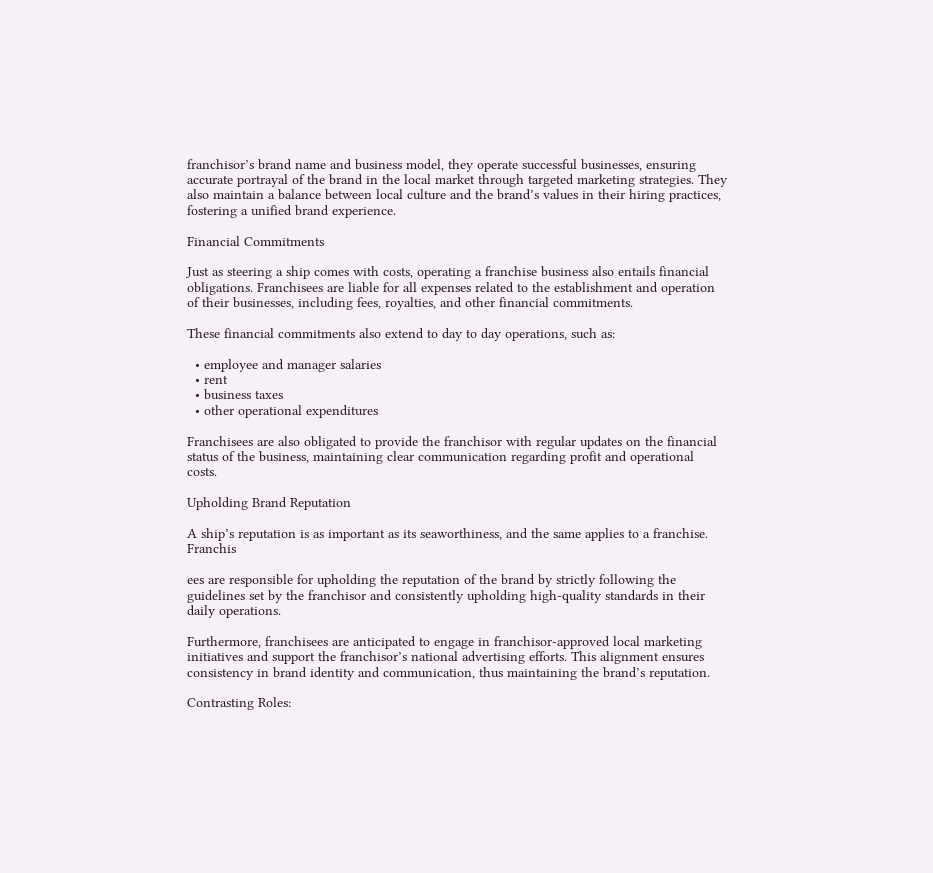franchisor’s brand name and business model, they operate successful businesses, ensuring accurate portrayal of the brand in the local market through targeted marketing strategies. They also maintain a balance between local culture and the brand’s values in their hiring practices, fostering a unified brand experience.

Financial Commitments

Just as steering a ship comes with costs, operating a franchise business also entails financial obligations. Franchisees are liable for all expenses related to the establishment and operation of their businesses, including fees, royalties, and other financial commitments.

These financial commitments also extend to day to day operations, such as:

  • employee and manager salaries
  • rent
  • business taxes
  • other operational expenditures

Franchisees are also obligated to provide the franchisor with regular updates on the financial status of the business, maintaining clear communication regarding profit and operational costs.

Upholding Brand Reputation

A ship’s reputation is as important as its seaworthiness, and the same applies to a franchise. Franchis

ees are responsible for upholding the reputation of the brand by strictly following the guidelines set by the franchisor and consistently upholding high-quality standards in their daily operations.

Furthermore, franchisees are anticipated to engage in franchisor-approved local marketing initiatives and support the franchisor’s national advertising efforts. This alignment ensures consistency in brand identity and communication, thus maintaining the brand’s reputation.

Contrasting Roles: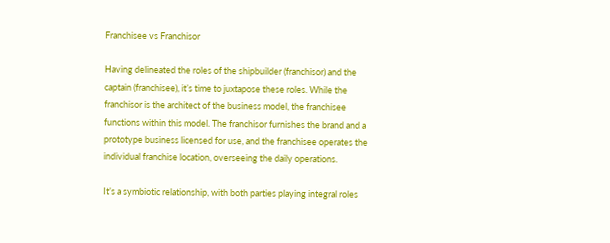Franchisee vs Franchisor

Having delineated the roles of the shipbuilder (franchisor) and the captain (franchisee), it’s time to juxtapose these roles. While the franchisor is the architect of the business model, the franchisee functions within this model. The franchisor furnishes the brand and a prototype business licensed for use, and the franchisee operates the individual franchise location, overseeing the daily operations.

It’s a symbiotic relationship, with both parties playing integral roles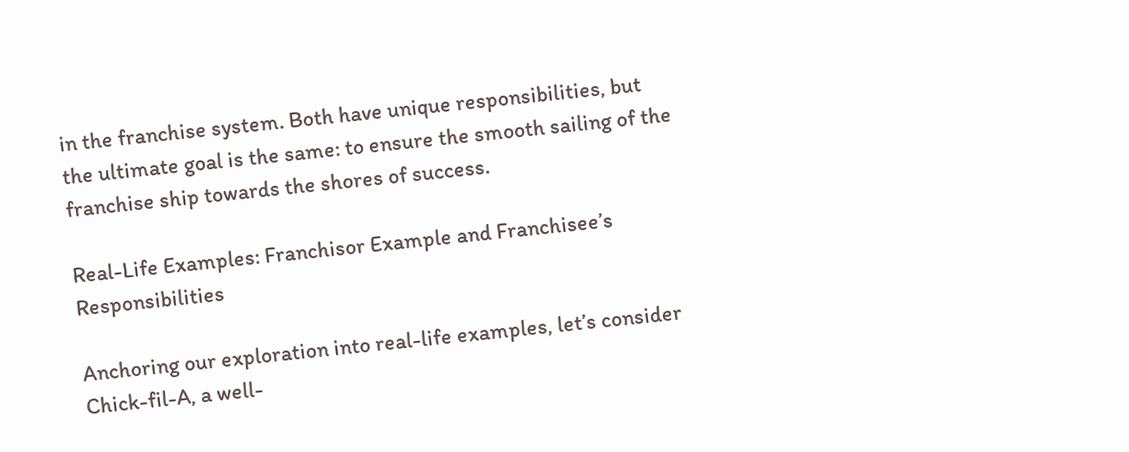in the franchise system. Both have unique responsibilities, but the ultimate goal is the same: to ensure the smooth sailing of the franchise ship towards the shores of success.

Real-Life Examples: Franchisor Example and Franchisee’s Responsibilities

Anchoring our exploration into real-life examples, let’s consider Chick-fil-A, a well-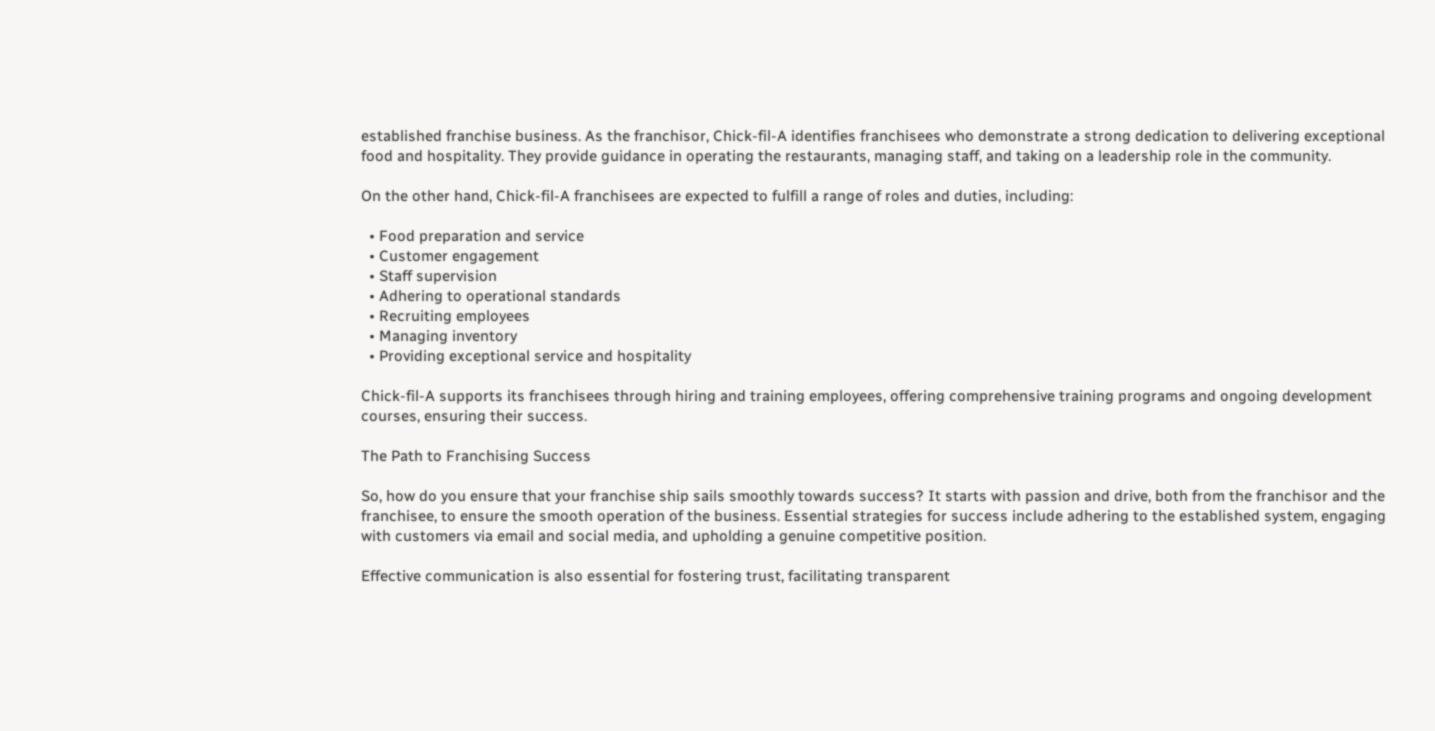established franchise business. As the franchisor, Chick-fil-A identifies franchisees who demonstrate a strong dedication to delivering exceptional food and hospitality. They provide guidance in operating the restaurants, managing staff, and taking on a leadership role in the community.

On the other hand, Chick-fil-A franchisees are expected to fulfill a range of roles and duties, including:

  • Food preparation and service
  • Customer engagement
  • Staff supervision
  • Adhering to operational standards
  • Recruiting employees
  • Managing inventory
  • Providing exceptional service and hospitality

Chick-fil-A supports its franchisees through hiring and training employees, offering comprehensive training programs and ongoing development courses, ensuring their success.

The Path to Franchising Success

So, how do you ensure that your franchise ship sails smoothly towards success? It starts with passion and drive, both from the franchisor and the franchisee, to ensure the smooth operation of the business. Essential strategies for success include adhering to the established system, engaging with customers via email and social media, and upholding a genuine competitive position.

Effective communication is also essential for fostering trust, facilitating transparent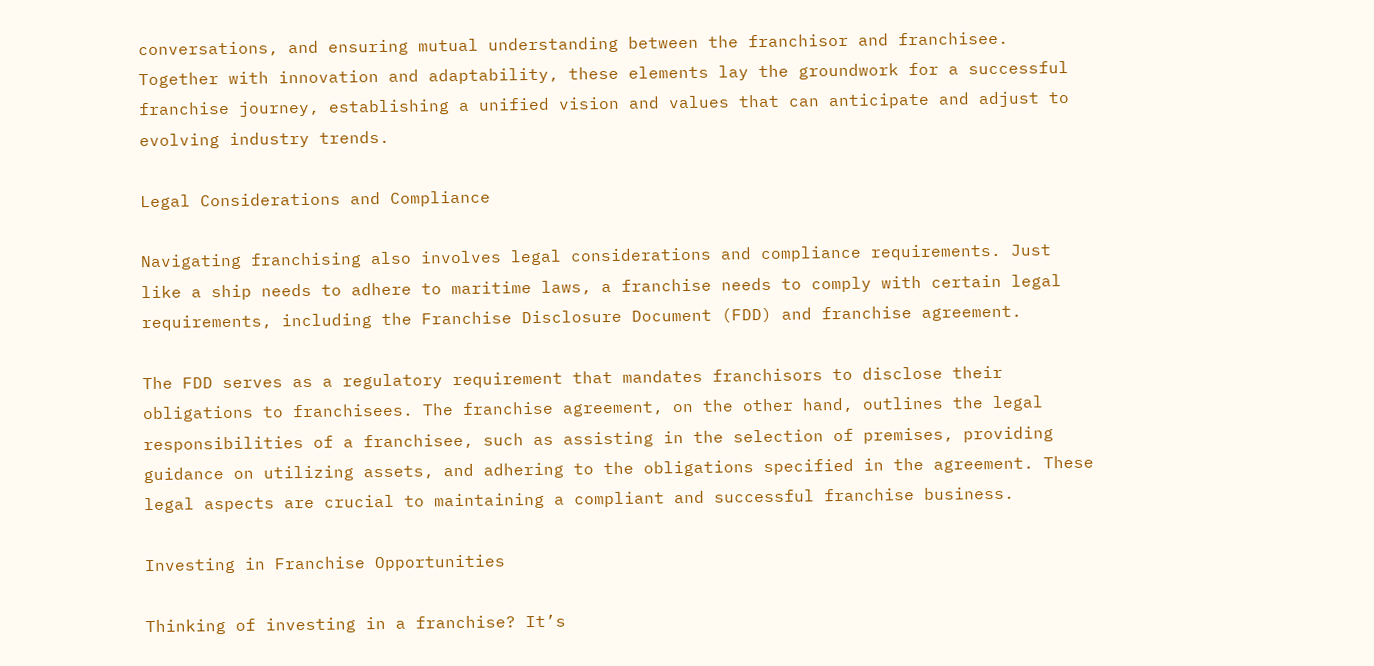conversations, and ensuring mutual understanding between the franchisor and franchisee. Together with innovation and adaptability, these elements lay the groundwork for a successful franchise journey, establishing a unified vision and values that can anticipate and adjust to evolving industry trends.

Legal Considerations and Compliance

Navigating franchising also involves legal considerations and compliance requirements. Just like a ship needs to adhere to maritime laws, a franchise needs to comply with certain legal requirements, including the Franchise Disclosure Document (FDD) and franchise agreement.

The FDD serves as a regulatory requirement that mandates franchisors to disclose their obligations to franchisees. The franchise agreement, on the other hand, outlines the legal responsibilities of a franchisee, such as assisting in the selection of premises, providing guidance on utilizing assets, and adhering to the obligations specified in the agreement. These legal aspects are crucial to maintaining a compliant and successful franchise business.

Investing in Franchise Opportunities

Thinking of investing in a franchise? It’s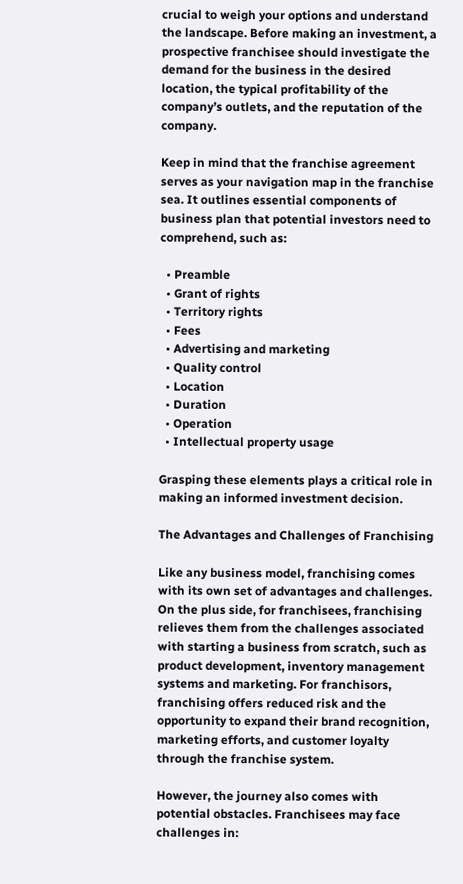crucial to weigh your options and understand the landscape. Before making an investment, a prospective franchisee should investigate the demand for the business in the desired location, the typical profitability of the company’s outlets, and the reputation of the company.

Keep in mind that the franchise agreement serves as your navigation map in the franchise sea. It outlines essential components of business plan that potential investors need to comprehend, such as:

  • Preamble
  • Grant of rights
  • Territory rights
  • Fees
  • Advertising and marketing
  • Quality control
  • Location
  • Duration
  • Operation
  • Intellectual property usage

Grasping these elements plays a critical role in making an informed investment decision.

The Advantages and Challenges of Franchising

Like any business model, franchising comes with its own set of advantages and challenges. On the plus side, for franchisees, franchising relieves them from the challenges associated with starting a business from scratch, such as product development, inventory management systems and marketing. For franchisors, franchising offers reduced risk and the opportunity to expand their brand recognition, marketing efforts, and customer loyalty through the franchise system.

However, the journey also comes with potential obstacles. Franchisees may face challenges in: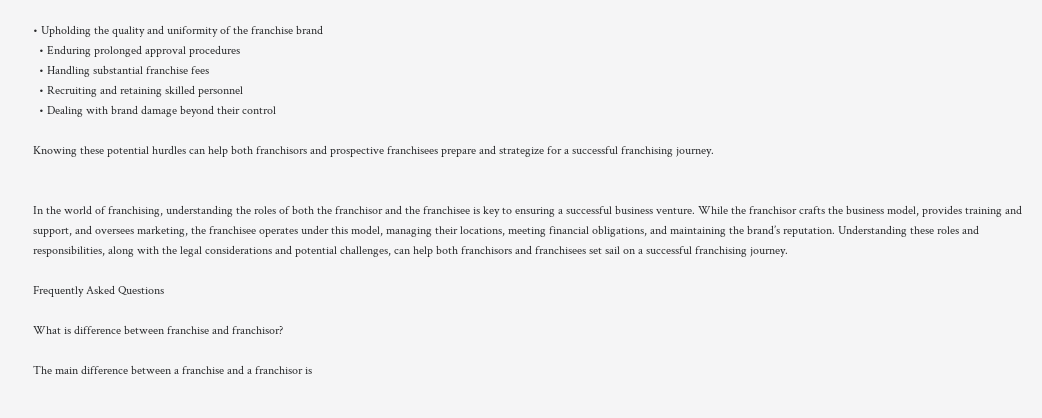• Upholding the quality and uniformity of the franchise brand
  • Enduring prolonged approval procedures
  • Handling substantial franchise fees
  • Recruiting and retaining skilled personnel
  • Dealing with brand damage beyond their control

Knowing these potential hurdles can help both franchisors and prospective franchisees prepare and strategize for a successful franchising journey.


In the world of franchising, understanding the roles of both the franchisor and the franchisee is key to ensuring a successful business venture. While the franchisor crafts the business model, provides training and support, and oversees marketing, the franchisee operates under this model, managing their locations, meeting financial obligations, and maintaining the brand’s reputation. Understanding these roles and responsibilities, along with the legal considerations and potential challenges, can help both franchisors and franchisees set sail on a successful franchising journey.

Frequently Asked Questions

What is difference between franchise and franchisor?

The main difference between a franchise and a franchisor is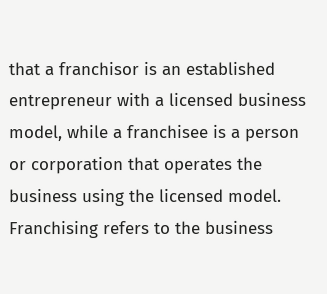that a franchisor is an established entrepreneur with a licensed business model, while a franchisee is a person or corporation that operates the business using the licensed model. Franchising refers to the business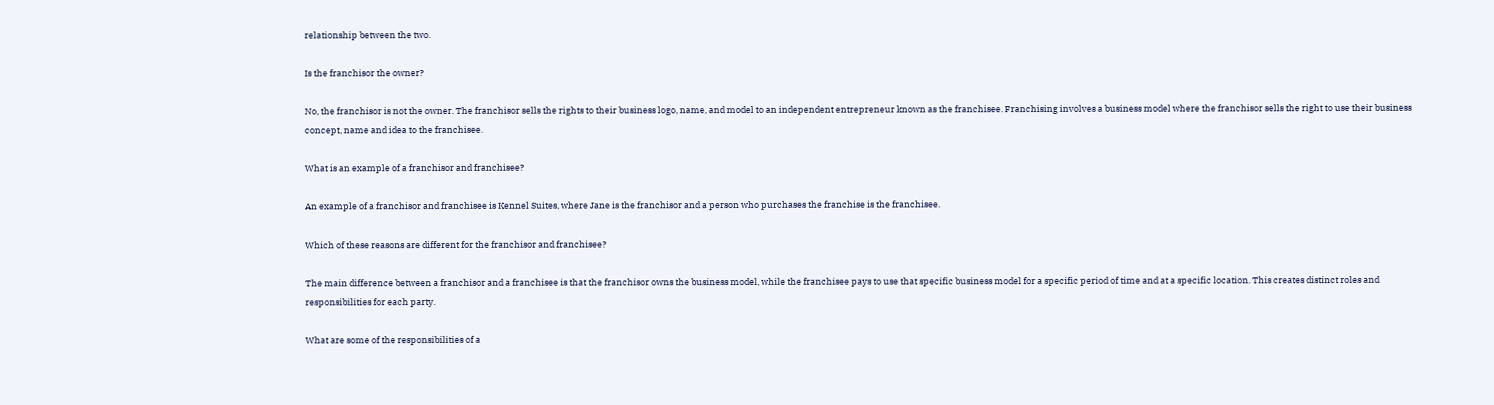relationship between the two.

Is the franchisor the owner?

No, the franchisor is not the owner. The franchisor sells the rights to their business logo, name, and model to an independent entrepreneur known as the franchisee. Franchising involves a business model where the franchisor sells the right to use their business concept, name and idea to the franchisee.

What is an example of a franchisor and franchisee?

An example of a franchisor and franchisee is Kennel Suites, where Jane is the franchisor and a person who purchases the franchise is the franchisee.

Which of these reasons are different for the franchisor and franchisee?

The main difference between a franchisor and a franchisee is that the franchisor owns the business model, while the franchisee pays to use that specific business model for a specific period of time and at a specific location. This creates distinct roles and responsibilities for each party.

What are some of the responsibilities of a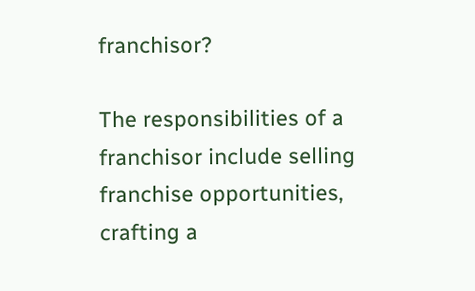franchisor?

The responsibilities of a franchisor include selling franchise opportunities, crafting a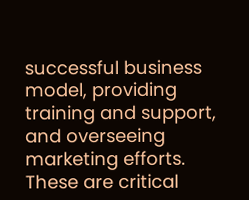successful business model, providing training and support, and overseeing marketing efforts. These are critical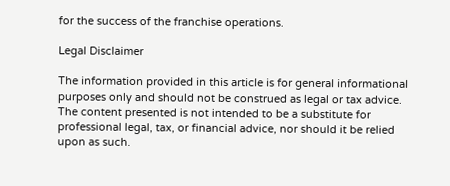for the success of the franchise operations.

Legal Disclaimer

The information provided in this article is for general informational purposes only and should not be construed as legal or tax advice. The content presented is not intended to be a substitute for professional legal, tax, or financial advice, nor should it be relied upon as such.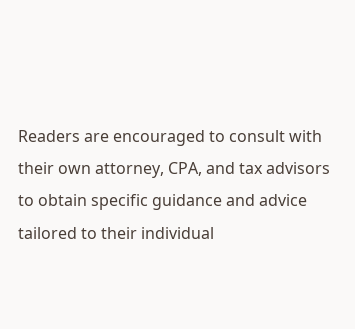Readers are encouraged to consult with their own attorney, CPA, and tax advisors to obtain specific guidance and advice tailored to their individual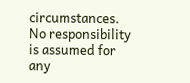circumstances. No responsibility is assumed for any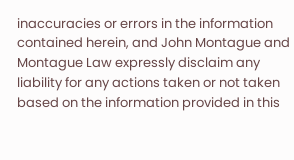inaccuracies or errors in the information contained herein, and John Montague and Montague Law expressly disclaim any liability for any actions taken or not taken based on the information provided in this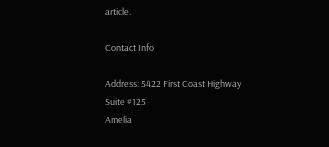article.

Contact Info

Address: 5422 First Coast Highway
Suite #125
Amelia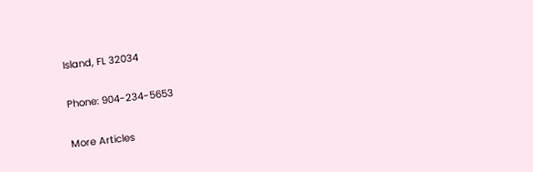Island, FL 32034

Phone: 904-234-5653

More Articles